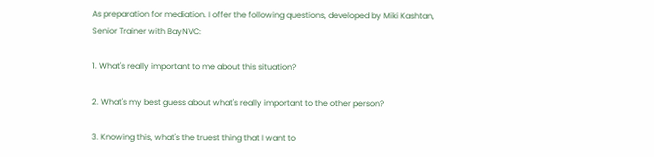As preparation for mediation. I offer the following questions, developed by Miki Kashtan, Senior Trainer with BayNVC:

1. What's really important to me about this situation?

2. What's my best guess about what's really important to the other person?

3. Knowing this, what's the truest thing that I want to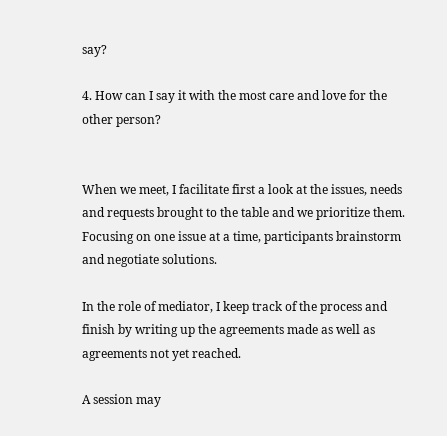say?

4. How can I say it with the most care and love for the other person?


When we meet, I facilitate first a look at the issues, needs and requests brought to the table and we prioritize them. Focusing on one issue at a time, participants brainstorm and negotiate solutions.

In the role of mediator, I keep track of the process and finish by writing up the agreements made as well as agreements not yet reached.

A session may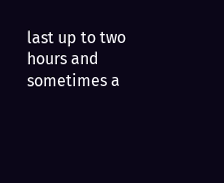last up to two hours and sometimes a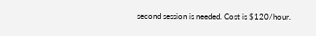second session is needed. Cost is $120/hour.